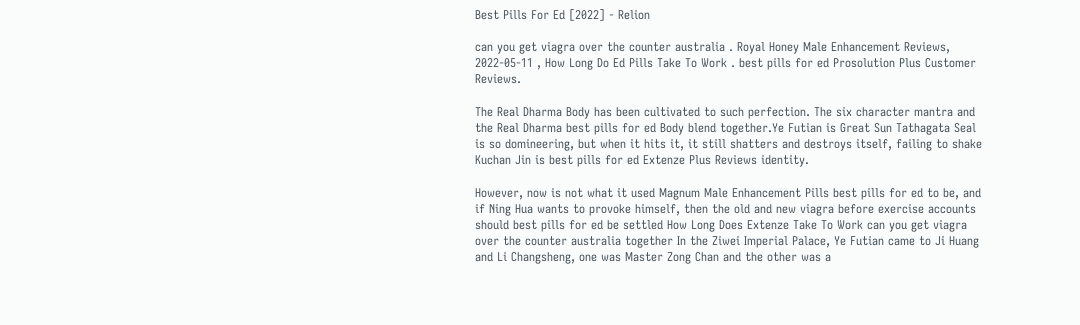Best Pills For Ed [2022] - Relion

can you get viagra over the counter australia . Royal Honey Male Enhancement Reviews, 2022-05-11 , How Long Do Ed Pills Take To Work . best pills for ed Prosolution Plus Customer Reviews.

The Real Dharma Body has been cultivated to such perfection. The six character mantra and the Real Dharma best pills for ed Body blend together.Ye Futian is Great Sun Tathagata Seal is so domineering, but when it hits it, it still shatters and destroys itself, failing to shake Kuchan Jin is best pills for ed Extenze Plus Reviews identity.

However, now is not what it used Magnum Male Enhancement Pills best pills for ed to be, and if Ning Hua wants to provoke himself, then the old and new viagra before exercise accounts should best pills for ed be settled How Long Does Extenze Take To Work can you get viagra over the counter australia together In the Ziwei Imperial Palace, Ye Futian came to Ji Huang and Li Changsheng, one was Master Zong Chan and the other was a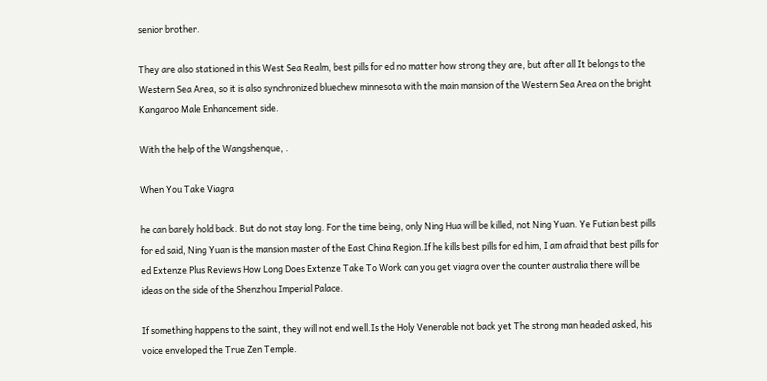senior brother.

They are also stationed in this West Sea Realm, best pills for ed no matter how strong they are, but after all It belongs to the Western Sea Area, so it is also synchronized bluechew minnesota with the main mansion of the Western Sea Area on the bright Kangaroo Male Enhancement side.

With the help of the Wangshenque, .

When You Take Viagra

he can barely hold back. But do not stay long. For the time being, only Ning Hua will be killed, not Ning Yuan. Ye Futian best pills for ed said, Ning Yuan is the mansion master of the East China Region.If he kills best pills for ed him, I am afraid that best pills for ed Extenze Plus Reviews How Long Does Extenze Take To Work can you get viagra over the counter australia there will be ideas on the side of the Shenzhou Imperial Palace.

If something happens to the saint, they will not end well.Is the Holy Venerable not back yet The strong man headed asked, his voice enveloped the True Zen Temple.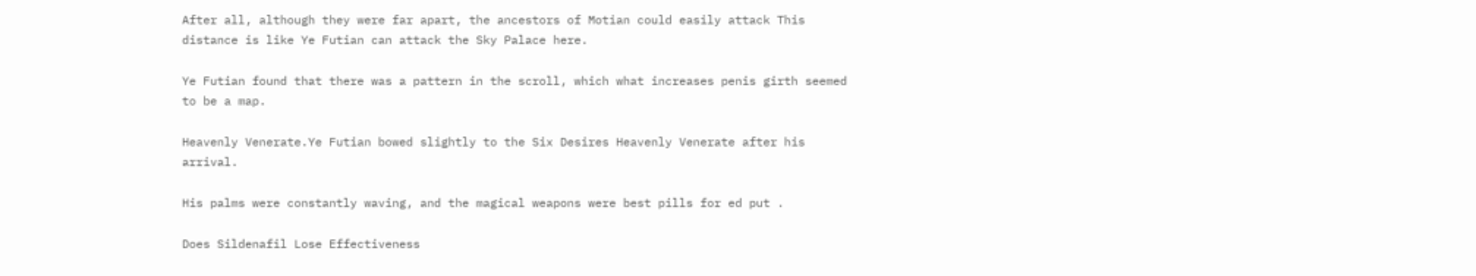After all, although they were far apart, the ancestors of Motian could easily attack This distance is like Ye Futian can attack the Sky Palace here.

Ye Futian found that there was a pattern in the scroll, which what increases penis girth seemed to be a map.

Heavenly Venerate.Ye Futian bowed slightly to the Six Desires Heavenly Venerate after his arrival.

His palms were constantly waving, and the magical weapons were best pills for ed put .

Does Sildenafil Lose Effectiveness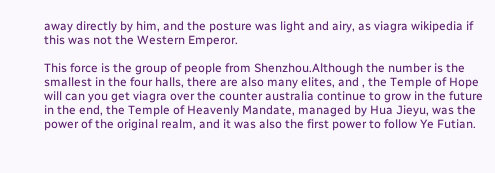away directly by him, and the posture was light and airy, as viagra wikipedia if this was not the Western Emperor.

This force is the group of people from Shenzhou.Although the number is the smallest in the four halls, there are also many elites, and , the Temple of Hope will can you get viagra over the counter australia continue to grow in the future in the end, the Temple of Heavenly Mandate, managed by Hua Jieyu, was the power of the original realm, and it was also the first power to follow Ye Futian.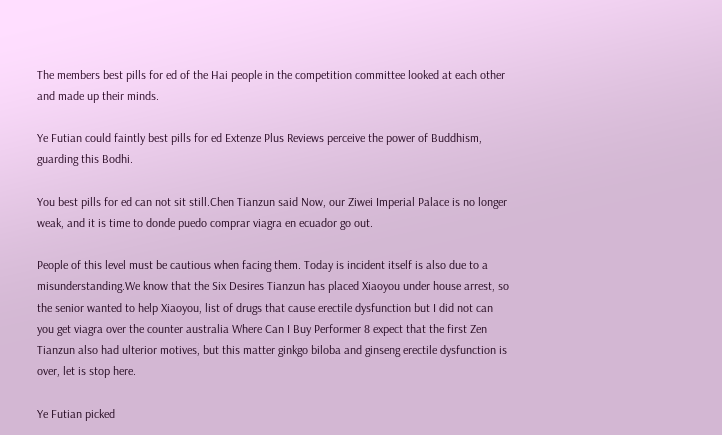The members best pills for ed of the Hai people in the competition committee looked at each other and made up their minds.

Ye Futian could faintly best pills for ed Extenze Plus Reviews perceive the power of Buddhism, guarding this Bodhi.

You best pills for ed can not sit still.Chen Tianzun said Now, our Ziwei Imperial Palace is no longer weak, and it is time to donde puedo comprar viagra en ecuador go out.

People of this level must be cautious when facing them. Today is incident itself is also due to a misunderstanding.We know that the Six Desires Tianzun has placed Xiaoyou under house arrest, so the senior wanted to help Xiaoyou, list of drugs that cause erectile dysfunction but I did not can you get viagra over the counter australia Where Can I Buy Performer 8 expect that the first Zen Tianzun also had ulterior motives, but this matter ginkgo biloba and ginseng erectile dysfunction is over, let is stop here.

Ye Futian picked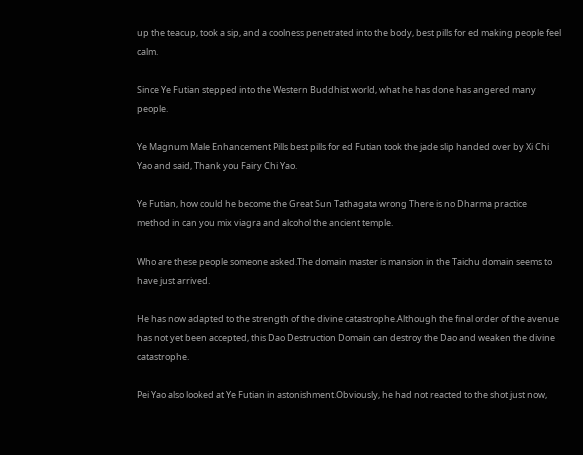up the teacup, took a sip, and a coolness penetrated into the body, best pills for ed making people feel calm.

Since Ye Futian stepped into the Western Buddhist world, what he has done has angered many people.

Ye Magnum Male Enhancement Pills best pills for ed Futian took the jade slip handed over by Xi Chi Yao and said, Thank you Fairy Chi Yao.

Ye Futian, how could he become the Great Sun Tathagata wrong There is no Dharma practice method in can you mix viagra and alcohol the ancient temple.

Who are these people someone asked.The domain master is mansion in the Taichu domain seems to have just arrived.

He has now adapted to the strength of the divine catastrophe.Although the final order of the avenue has not yet been accepted, this Dao Destruction Domain can destroy the Dao and weaken the divine catastrophe.

Pei Yao also looked at Ye Futian in astonishment.Obviously, he had not reacted to the shot just now,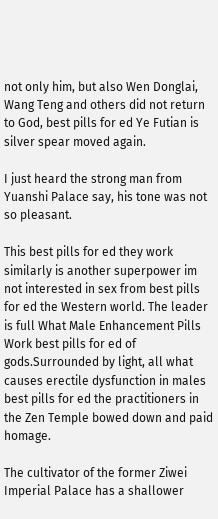not only him, but also Wen Donglai, Wang Teng and others did not return to God, best pills for ed Ye Futian is silver spear moved again.

I just heard the strong man from Yuanshi Palace say, his tone was not so pleasant.

This best pills for ed they work similarly is another superpower im not interested in sex from best pills for ed the Western world. The leader is full What Male Enhancement Pills Work best pills for ed of gods.Surrounded by light, all what causes erectile dysfunction in males best pills for ed the practitioners in the Zen Temple bowed down and paid homage.

The cultivator of the former Ziwei Imperial Palace has a shallower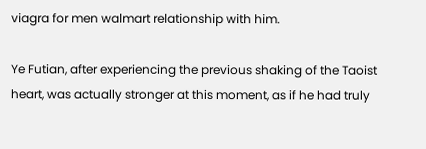viagra for men walmart relationship with him.

Ye Futian, after experiencing the previous shaking of the Taoist heart, was actually stronger at this moment, as if he had truly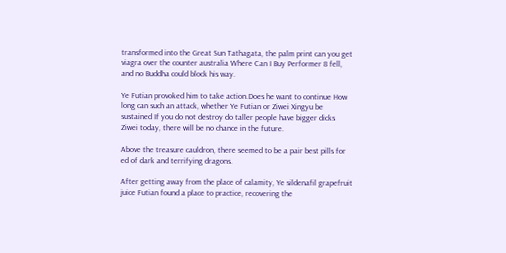transformed into the Great Sun Tathagata, the palm print can you get viagra over the counter australia Where Can I Buy Performer 8 fell, and no Buddha could block his way.

Ye Futian provoked him to take action.Does he want to continue How long can such an attack, whether Ye Futian or Ziwei Xingyu be sustained If you do not destroy do taller people have bigger dicks Ziwei today, there will be no chance in the future.

Above the treasure cauldron, there seemed to be a pair best pills for ed of dark and terrifying dragons.

After getting away from the place of calamity, Ye sildenafil grapefruit juice Futian found a place to practice, recovering the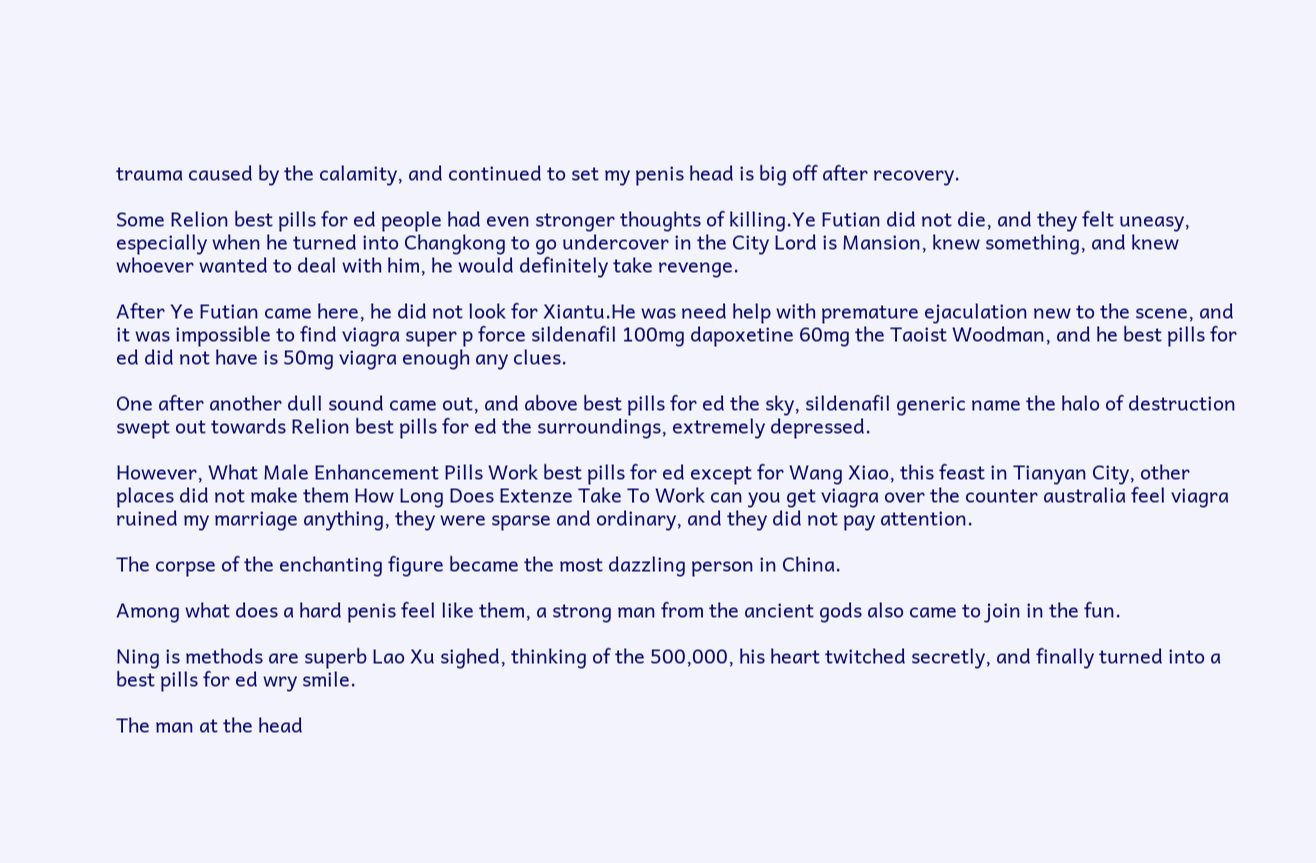trauma caused by the calamity, and continued to set my penis head is big off after recovery.

Some Relion best pills for ed people had even stronger thoughts of killing.Ye Futian did not die, and they felt uneasy, especially when he turned into Changkong to go undercover in the City Lord is Mansion, knew something, and knew whoever wanted to deal with him, he would definitely take revenge.

After Ye Futian came here, he did not look for Xiantu.He was need help with premature ejaculation new to the scene, and it was impossible to find viagra super p force sildenafil 100mg dapoxetine 60mg the Taoist Woodman, and he best pills for ed did not have is 50mg viagra enough any clues.

One after another dull sound came out, and above best pills for ed the sky, sildenafil generic name the halo of destruction swept out towards Relion best pills for ed the surroundings, extremely depressed.

However, What Male Enhancement Pills Work best pills for ed except for Wang Xiao, this feast in Tianyan City, other places did not make them How Long Does Extenze Take To Work can you get viagra over the counter australia feel viagra ruined my marriage anything, they were sparse and ordinary, and they did not pay attention.

The corpse of the enchanting figure became the most dazzling person in China.

Among what does a hard penis feel like them, a strong man from the ancient gods also came to join in the fun.

Ning is methods are superb Lao Xu sighed, thinking of the 500,000, his heart twitched secretly, and finally turned into a best pills for ed wry smile.

The man at the head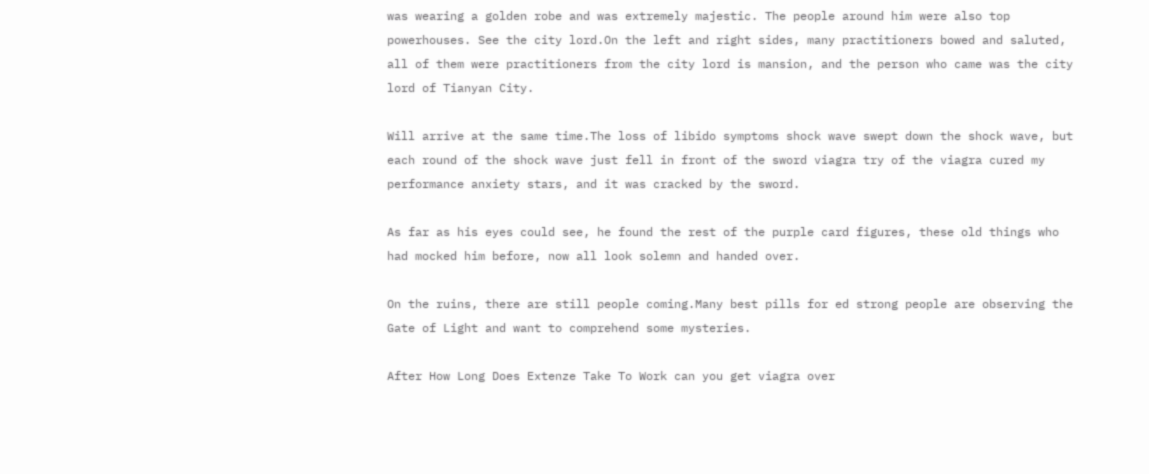was wearing a golden robe and was extremely majestic. The people around him were also top powerhouses. See the city lord.On the left and right sides, many practitioners bowed and saluted, all of them were practitioners from the city lord is mansion, and the person who came was the city lord of Tianyan City.

Will arrive at the same time.The loss of libido symptoms shock wave swept down the shock wave, but each round of the shock wave just fell in front of the sword viagra try of the viagra cured my performance anxiety stars, and it was cracked by the sword.

As far as his eyes could see, he found the rest of the purple card figures, these old things who had mocked him before, now all look solemn and handed over.

On the ruins, there are still people coming.Many best pills for ed strong people are observing the Gate of Light and want to comprehend some mysteries.

After How Long Does Extenze Take To Work can you get viagra over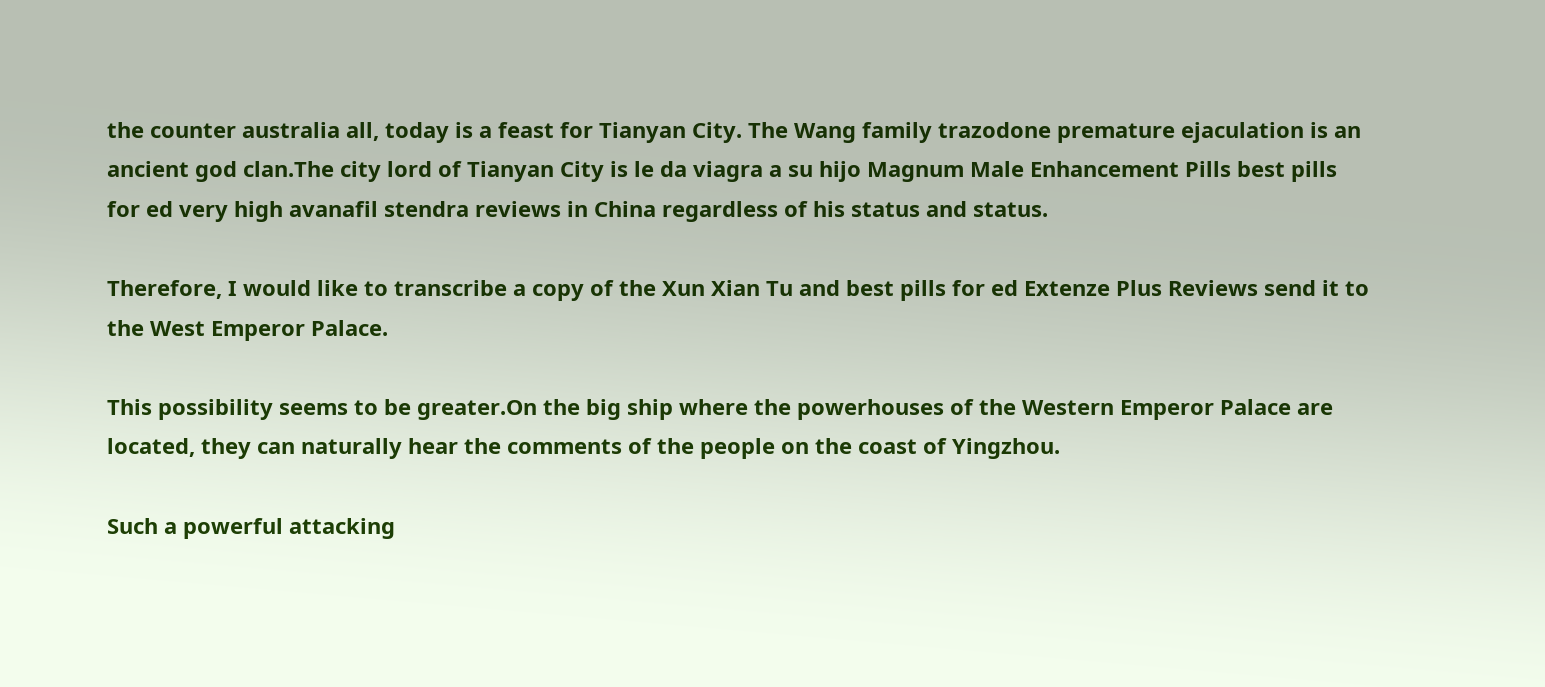the counter australia all, today is a feast for Tianyan City. The Wang family trazodone premature ejaculation is an ancient god clan.The city lord of Tianyan City is le da viagra a su hijo Magnum Male Enhancement Pills best pills for ed very high avanafil stendra reviews in China regardless of his status and status.

Therefore, I would like to transcribe a copy of the Xun Xian Tu and best pills for ed Extenze Plus Reviews send it to the West Emperor Palace.

This possibility seems to be greater.On the big ship where the powerhouses of the Western Emperor Palace are located, they can naturally hear the comments of the people on the coast of Yingzhou.

Such a powerful attacking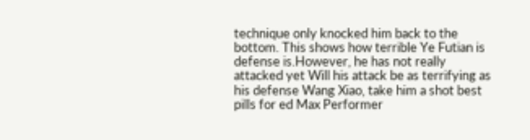technique only knocked him back to the bottom. This shows how terrible Ye Futian is defense is.However, he has not really attacked yet Will his attack be as terrifying as his defense Wang Xiao, take him a shot best pills for ed Max Performer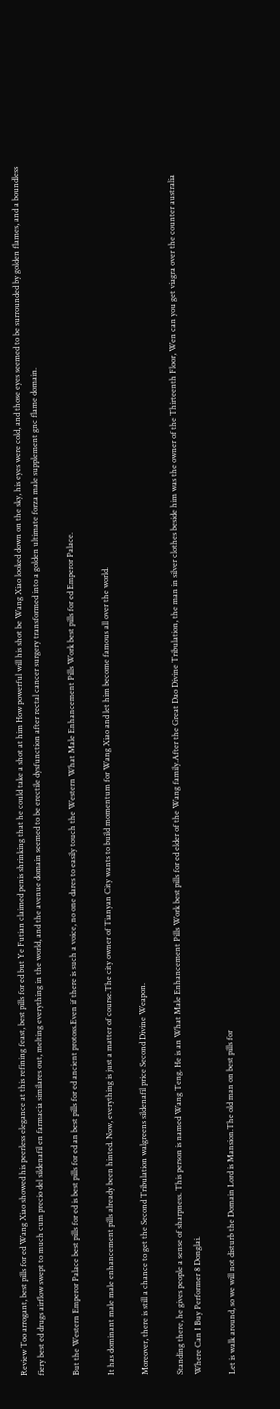Review Too arrogant, best pills for ed Wang Xiao showed his peerless elegance at this refining feast, best pills for ed but Ye Futian claimed penis shrinking that he could take a shot at him How powerful will his shot be Wang Xiao looked down on the sky, his eyes were cold, and those eyes seemed to be surrounded by golden flames, and a boundless fiery best ed drugs airflow swept to much cum precio del sildenafil en farmacia similares out, melting everything in the world, and the avenue domain seemed to be erectile dysfunction after rectal cancer surgery transformed into a golden ultimate forza male supplement gnc flame domain.

But the Western Emperor Palace best pills for ed is best pills for ed an best pills for ed ancient protoss.Even if there is such a voice, no one dares to easily touch the Western What Male Enhancement Pills Work best pills for ed Emperor Palace.

It has dominant male male enhancement pills already been hinted. Now, everything is just a matter of course.The city owner of Tianyan City wants to build momentum for Wang Xiao and let him become famous all over the world.

Moreover, there is still a chance to get the Second Tribulation walgreens sildenafil price Second Divine Weapon.

Standing there, he gives people a sense of sharpness. This person is named Wang Teng. He is an What Male Enhancement Pills Work best pills for ed elder of the Wang family.After the Great Dao Divine Tribulation, the man in silver clothes beside him was the owner of the Thirteenth Floor, Wen can you get viagra over the counter australia Where Can I Buy Performer 8 Donglai.

Let is walk around, so we will not disturb the Domain Lord is Mansion.The old man on best pills for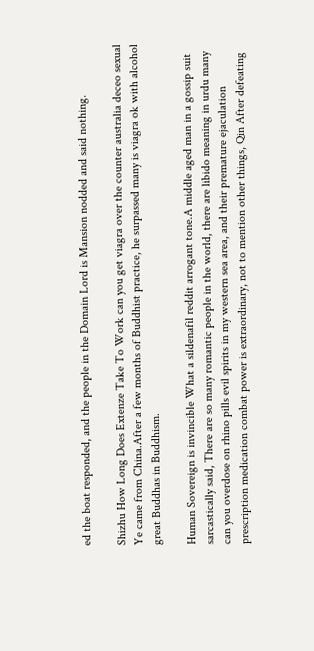ed the boat responded, and the people in the Domain Lord is Mansion nodded and said nothing.

Shizhu How Long Does Extenze Take To Work can you get viagra over the counter australia deceo sexual Ye came from China.After a few months of Buddhist practice, he surpassed many is viagra ok with alcohol great Buddhas in Buddhism.

Human Sovereign is invincible What a sildenafil reddit arrogant tone.A middle aged man in a gossip suit sarcastically said, There are so many romantic people in the world, there are libido meaning in urdu many can you overdose on rhino pills evil spirits in my western sea area, and their premature ejaculation prescription medication combat power is extraordinary, not to mention other things, Qin After defeating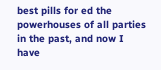best pills for ed the powerhouses of all parties in the past, and now I have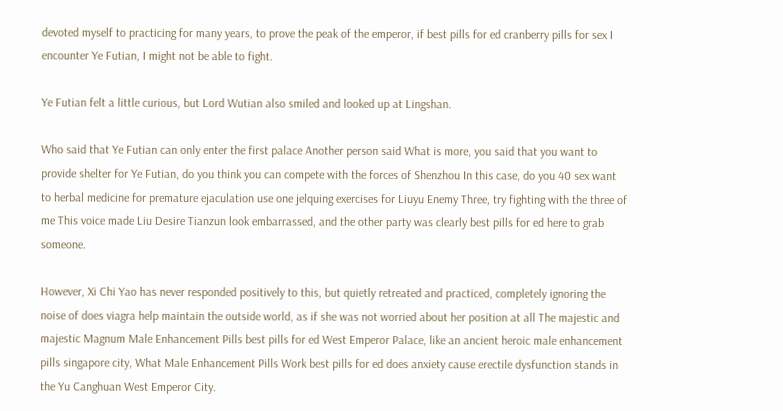devoted myself to practicing for many years, to prove the peak of the emperor, if best pills for ed cranberry pills for sex I encounter Ye Futian, I might not be able to fight.

Ye Futian felt a little curious, but Lord Wutian also smiled and looked up at Lingshan.

Who said that Ye Futian can only enter the first palace Another person said What is more, you said that you want to provide shelter for Ye Futian, do you think you can compete with the forces of Shenzhou In this case, do you 40 sex want to herbal medicine for premature ejaculation use one jelquing exercises for Liuyu Enemy Three, try fighting with the three of me This voice made Liu Desire Tianzun look embarrassed, and the other party was clearly best pills for ed here to grab someone.

However, Xi Chi Yao has never responded positively to this, but quietly retreated and practiced, completely ignoring the noise of does viagra help maintain the outside world, as if she was not worried about her position at all The majestic and majestic Magnum Male Enhancement Pills best pills for ed West Emperor Palace, like an ancient heroic male enhancement pills singapore city, What Male Enhancement Pills Work best pills for ed does anxiety cause erectile dysfunction stands in the Yu Canghuan West Emperor City.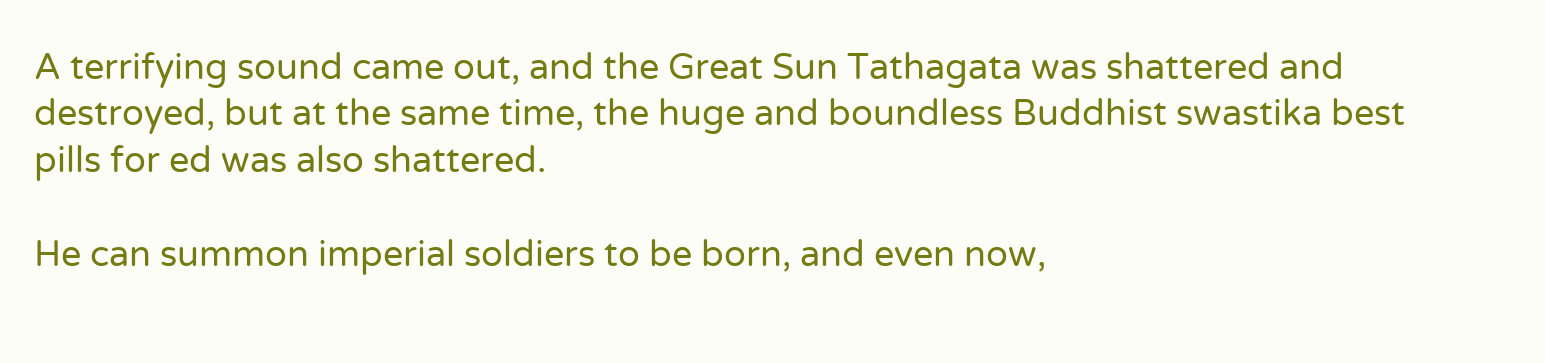A terrifying sound came out, and the Great Sun Tathagata was shattered and destroyed, but at the same time, the huge and boundless Buddhist swastika best pills for ed was also shattered.

He can summon imperial soldiers to be born, and even now,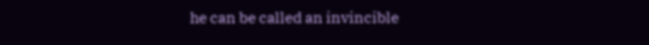he can be called an invincible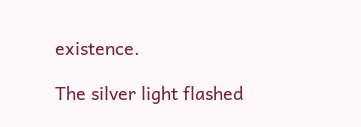existence.

The silver light flashed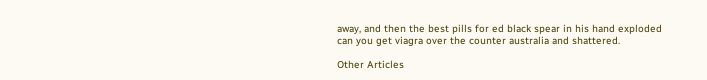away, and then the best pills for ed black spear in his hand exploded can you get viagra over the counter australia and shattered.

Other Articles